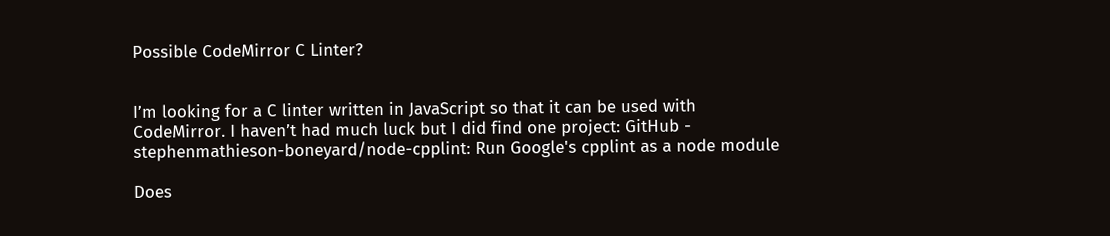Possible CodeMirror C Linter?


I’m looking for a C linter written in JavaScript so that it can be used with CodeMirror. I haven’t had much luck but I did find one project: GitHub - stephenmathieson-boneyard/node-cpplint: Run Google's cpplint as a node module

Does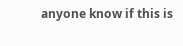anyone know if this is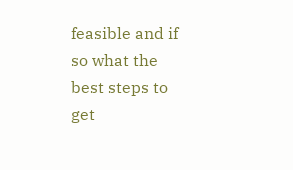feasible and if so what the best steps to get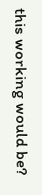this working would be?